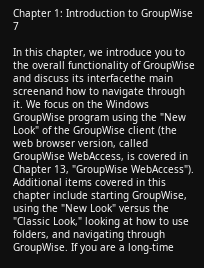Chapter 1: Introduction to GroupWise 7

In this chapter, we introduce you to the overall functionality of GroupWise and discuss its interfacethe main screenand how to navigate through it. We focus on the Windows GroupWise program using the "New Look" of the GroupWise client (the web browser version, called GroupWise WebAccess, is covered in Chapter 13, "GroupWise WebAccess"). Additional items covered in this chapter include starting GroupWise, using the "New Look" versus the "Classic Look," looking at how to use folders, and navigating through GroupWise. If you are a long-time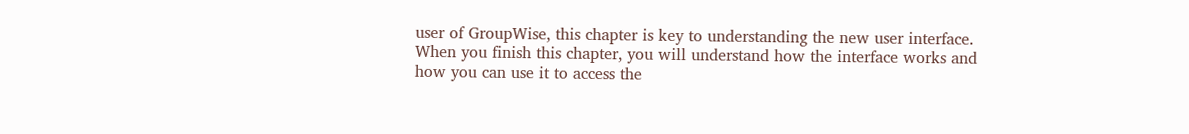user of GroupWise, this chapter is key to understanding the new user interface. When you finish this chapter, you will understand how the interface works and how you can use it to access the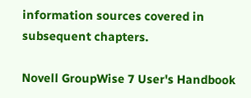information sources covered in subsequent chapters.

Novell GroupWise 7 User's Handbook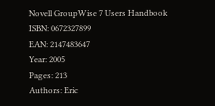Novell GroupWise 7 Users Handbook
ISBN: 0672327899
EAN: 2147483647
Year: 2005
Pages: 213
Authors: Eric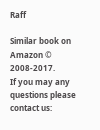Raff

Similar book on Amazon © 2008-2017.
If you may any questions please contact us: